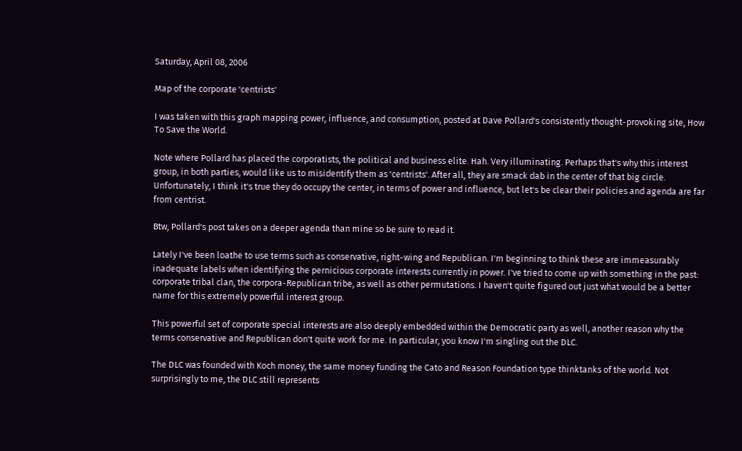Saturday, April 08, 2006

Map of the corporate 'centrists'

I was taken with this graph mapping power, influence, and consumption, posted at Dave Pollard's consistently thought-provoking site, How To Save the World.

Note where Pollard has placed the corporatists, the political and business elite. Hah. Very illuminating. Perhaps that's why this interest group, in both parties, would like us to misidentify them as 'centrists'. After all, they are smack dab in the center of that big circle. Unfortunately, I think it's true they do occupy the center, in terms of power and influence, but let's be clear their policies and agenda are far from centrist.

Btw, Pollard's post takes on a deeper agenda than mine so be sure to read it.

Lately I've been loathe to use terms such as conservative, right-wing and Republican. I'm beginning to think these are immeasurably inadequate labels when identifying the pernicious corporate interests currently in power. I've tried to come up with something in the past: corporate tribal clan, the corpora-Republican tribe, as well as other permutations. I haven't quite figured out just what would be a better name for this extremely powerful interest group.

This powerful set of corporate special interests are also deeply embedded within the Democratic party as well, another reason why the terms conservative and Republican don't quite work for me. In particular, you know I'm singling out the DLC.

The DLC was founded with Koch money, the same money funding the Cato and Reason Foundation type thinktanks of the world. Not surprisingly to me, the DLC still represents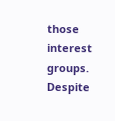those interest groups. Despite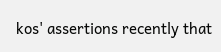kos' assertions recently that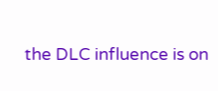the DLC influence is on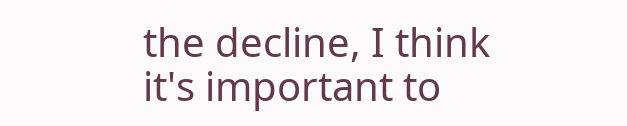the decline, I think it's important to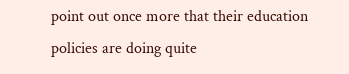point out once more that their education policies are doing quite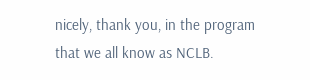nicely, thank you, in the program that we all know as NCLB.